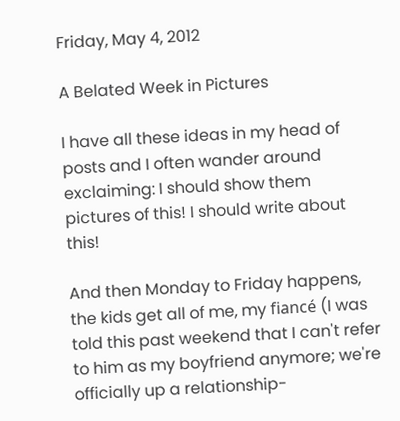Friday, May 4, 2012

A Belated Week in Pictures

I have all these ideas in my head of posts and I often wander around exclaiming: I should show them pictures of this! I should write about this!

And then Monday to Friday happens, the kids get all of me, my fiancé (I was told this past weekend that I can't refer to him as my boyfriend anymore; we're officially up a relationship-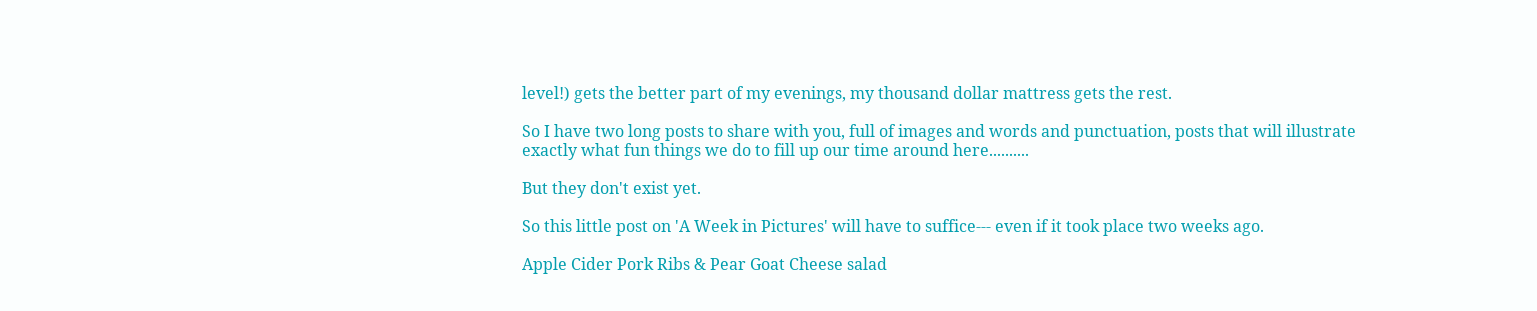level!) gets the better part of my evenings, my thousand dollar mattress gets the rest.

So I have two long posts to share with you, full of images and words and punctuation, posts that will illustrate exactly what fun things we do to fill up our time around here..........

But they don't exist yet.

So this little post on 'A Week in Pictures' will have to suffice--- even if it took place two weeks ago.

Apple Cider Pork Ribs & Pear Goat Cheese salad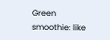Green smoothie: like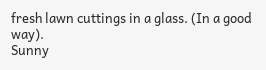fresh lawn cuttings in a glass. (In a good way).
Sunny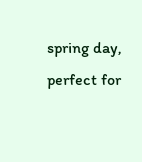spring day, perfect for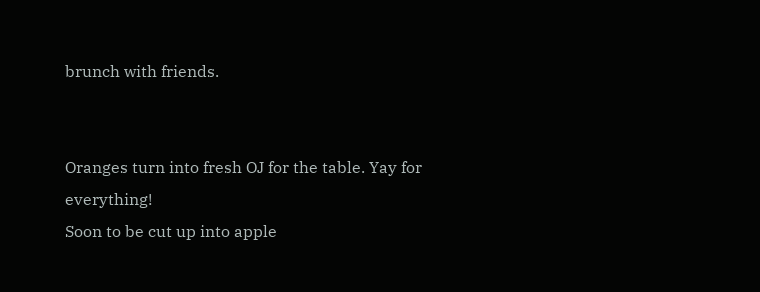brunch with friends.


Oranges turn into fresh OJ for the table. Yay for everything!
Soon to be cut up into apple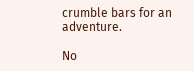crumble bars for an adventure.

No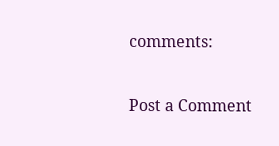comments:

Post a Comment